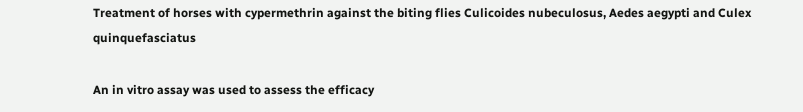Treatment of horses with cypermethrin against the biting flies Culicoides nubeculosus, Aedes aegypti and Culex quinquefasciatus

An in vitro assay was used to assess the efficacy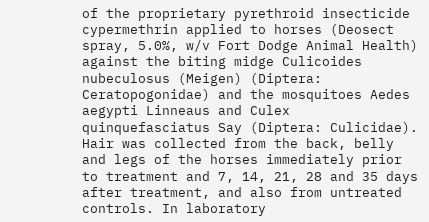of the proprietary pyrethroid insecticide cypermethrin applied to horses (Deosect spray, 5.0%, w/v Fort Dodge Animal Health) against the biting midge Culicoides nubeculosus (Meigen) (Diptera: Ceratopogonidae) and the mosquitoes Aedes aegypti Linneaus and Culex quinquefasciatus Say (Diptera: Culicidae). Hair was collected from the back, belly and legs of the horses immediately prior to treatment and 7, 14, 21, 28 and 35 days after treatment, and also from untreated controls. In laboratory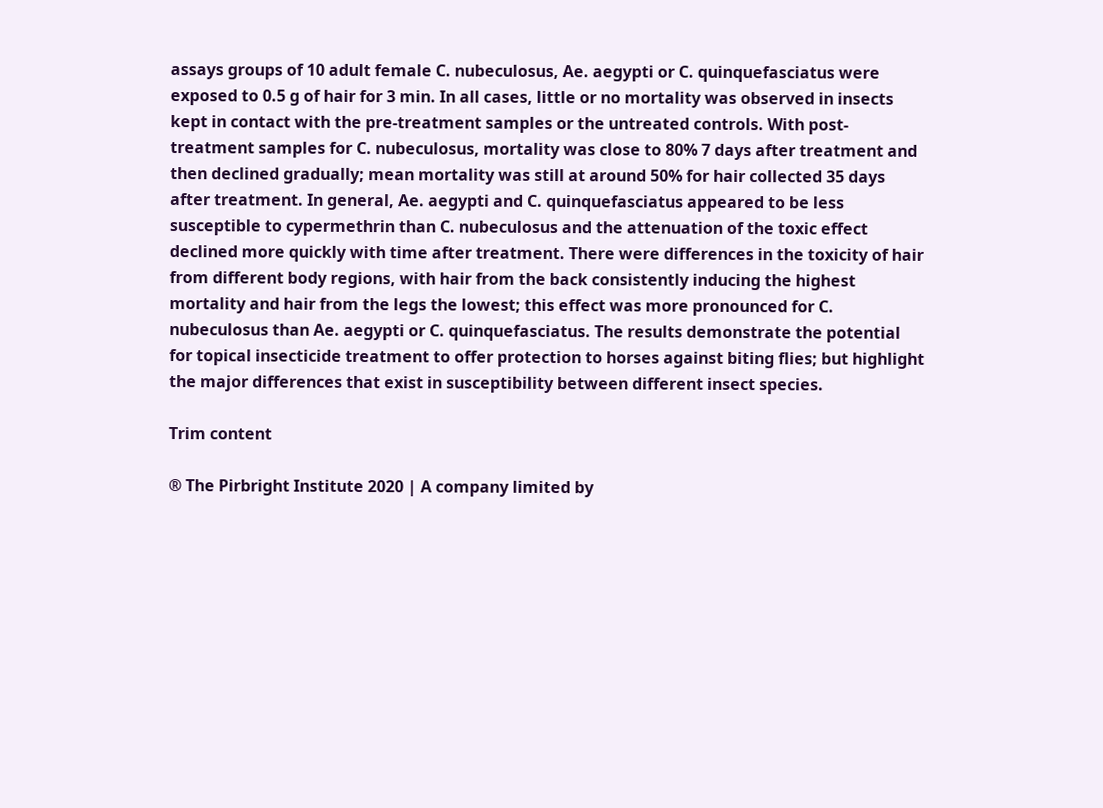assays groups of 10 adult female C. nubeculosus, Ae. aegypti or C. quinquefasciatus were exposed to 0.5 g of hair for 3 min. In all cases, little or no mortality was observed in insects kept in contact with the pre-treatment samples or the untreated controls. With post-treatment samples for C. nubeculosus, mortality was close to 80% 7 days after treatment and then declined gradually; mean mortality was still at around 50% for hair collected 35 days after treatment. In general, Ae. aegypti and C. quinquefasciatus appeared to be less susceptible to cypermethrin than C. nubeculosus and the attenuation of the toxic effect declined more quickly with time after treatment. There were differences in the toxicity of hair from different body regions, with hair from the back consistently inducing the highest mortality and hair from the legs the lowest; this effect was more pronounced for C. nubeculosus than Ae. aegypti or C. quinquefasciatus. The results demonstrate the potential for topical insecticide treatment to offer protection to horses against biting flies; but highlight the major differences that exist in susceptibility between different insect species.

Trim content

® The Pirbright Institute 2020 | A company limited by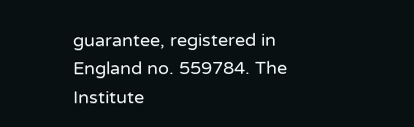guarantee, registered in England no. 559784. The Institute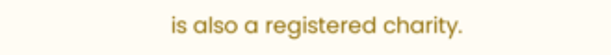is also a registered charity.